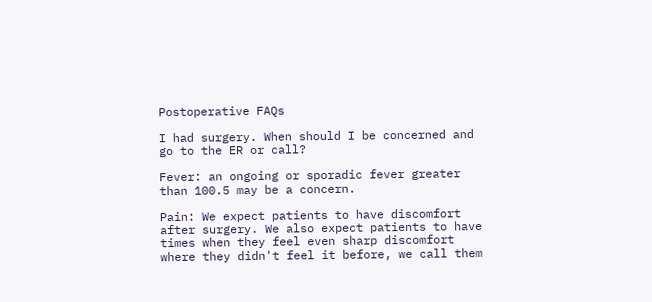Postoperative FAQs

I had surgery. When should I be concerned and go to the ER or call?

Fever: an ongoing or sporadic fever greater than 100.5 may be a concern.

Pain: We expect patients to have discomfort after surgery. We also expect patients to have times when they feel even sharp discomfort where they didn't feel it before, we call them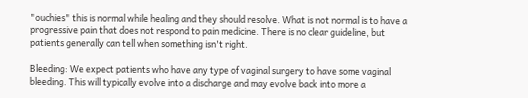"ouchies" this is normal while healing and they should resolve. What is not normal is to have a progressive pain that does not respond to pain medicine. There is no clear guideline, but patients generally can tell when something isn't right.

Bleeding: We expect patients who have any type of vaginal surgery to have some vaginal bleeding. This will typically evolve into a discharge and may evolve back into more a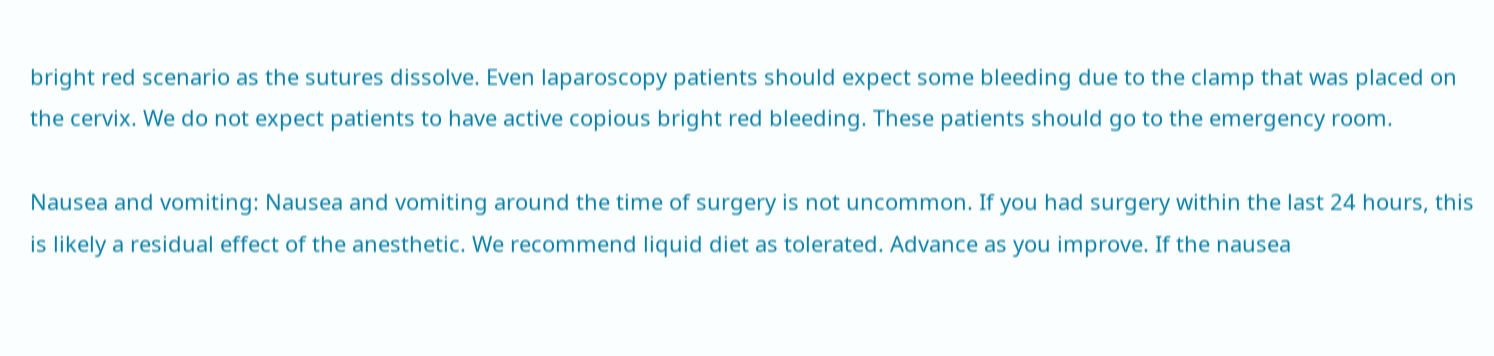bright red scenario as the sutures dissolve. Even laparoscopy patients should expect some bleeding due to the clamp that was placed on the cervix. We do not expect patients to have active copious bright red bleeding. These patients should go to the emergency room.

Nausea and vomiting: Nausea and vomiting around the time of surgery is not uncommon. If you had surgery within the last 24 hours, this is likely a residual effect of the anesthetic. We recommend liquid diet as tolerated. Advance as you improve. If the nausea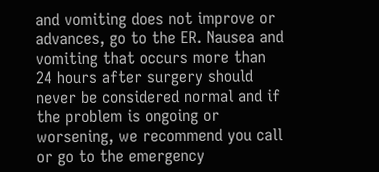and vomiting does not improve or advances, go to the ER. Nausea and vomiting that occurs more than 24 hours after surgery should never be considered normal and if the problem is ongoing or worsening, we recommend you call or go to the emergency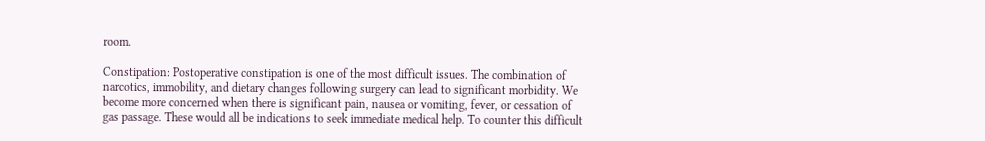room.

Constipation: Postoperative constipation is one of the most difficult issues. The combination of narcotics, immobility, and dietary changes following surgery can lead to significant morbidity. We become more concerned when there is significant pain, nausea or vomiting, fever, or cessation of gas passage. These would all be indications to seek immediate medical help. To counter this difficult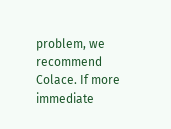problem, we recommend Colace. If more immediate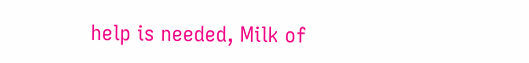help is needed, Milk of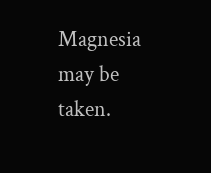Magnesia may be taken.